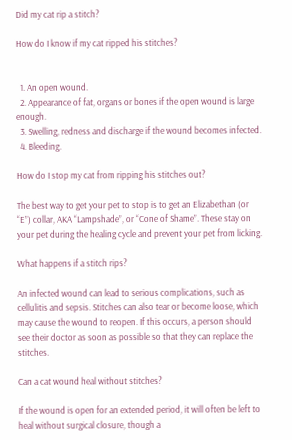Did my cat rip a stitch?

How do I know if my cat ripped his stitches?


  1. An open wound.
  2. Appearance of fat, organs or bones if the open wound is large enough.
  3. Swelling, redness and discharge if the wound becomes infected.
  4. Bleeding.

How do I stop my cat from ripping his stitches out?

The best way to get your pet to stop is to get an Elizabethan (or “E”) collar, AKA “Lampshade”, or “Cone of Shame”. These stay on your pet during the healing cycle and prevent your pet from licking.

What happens if a stitch rips?

An infected wound can lead to serious complications, such as cellulitis and sepsis. Stitches can also tear or become loose, which may cause the wound to reopen. If this occurs, a person should see their doctor as soon as possible so that they can replace the stitches.

Can a cat wound heal without stitches?

If the wound is open for an extended period, it will often be left to heal without surgical closure, though a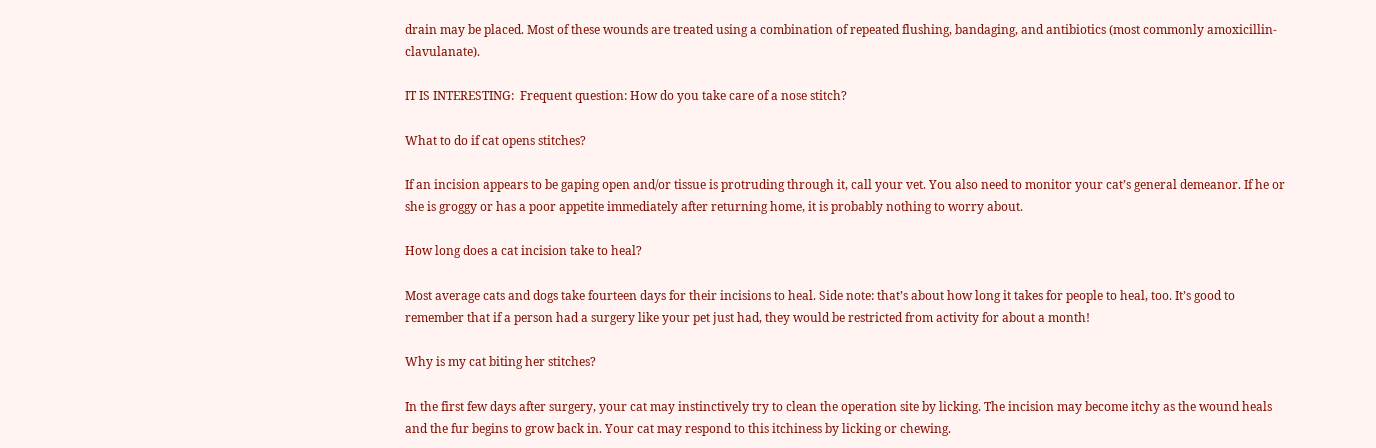drain may be placed. Most of these wounds are treated using a combination of repeated flushing, bandaging, and antibiotics (most commonly amoxicillin-clavulanate).

IT IS INTERESTING:  Frequent question: How do you take care of a nose stitch?

What to do if cat opens stitches?

If an incision appears to be gaping open and/or tissue is protruding through it, call your vet. You also need to monitor your cat’s general demeanor. If he or she is groggy or has a poor appetite immediately after returning home, it is probably nothing to worry about.

How long does a cat incision take to heal?

Most average cats and dogs take fourteen days for their incisions to heal. Side note: that’s about how long it takes for people to heal, too. It’s good to remember that if a person had a surgery like your pet just had, they would be restricted from activity for about a month!

Why is my cat biting her stitches?

In the first few days after surgery, your cat may instinctively try to clean the operation site by licking. The incision may become itchy as the wound heals and the fur begins to grow back in. Your cat may respond to this itchiness by licking or chewing.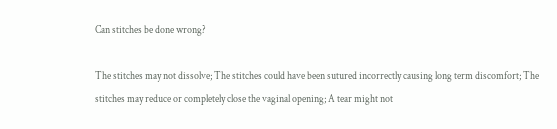Can stitches be done wrong?

The stitches may not dissolve; The stitches could have been sutured incorrectly causing long term discomfort; The stitches may reduce or completely close the vaginal opening; A tear might not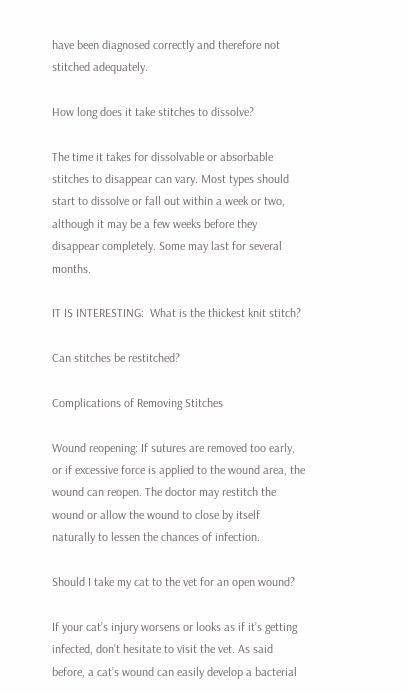have been diagnosed correctly and therefore not stitched adequately.

How long does it take stitches to dissolve?

The time it takes for dissolvable or absorbable stitches to disappear can vary. Most types should start to dissolve or fall out within a week or two, although it may be a few weeks before they disappear completely. Some may last for several months.

IT IS INTERESTING:  What is the thickest knit stitch?

Can stitches be restitched?

Complications of Removing Stitches

Wound reopening: If sutures are removed too early, or if excessive force is applied to the wound area, the wound can reopen. The doctor may restitch the wound or allow the wound to close by itself naturally to lessen the chances of infection.

Should I take my cat to the vet for an open wound?

If your cat’s injury worsens or looks as if it’s getting infected, don’t hesitate to visit the vet. As said before, a cat’s wound can easily develop a bacterial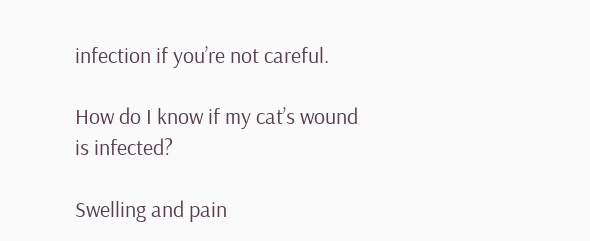infection if you’re not careful.

How do I know if my cat’s wound is infected?

Swelling and pain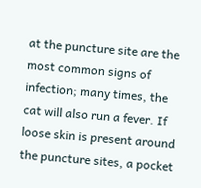at the puncture site are the most common signs of infection; many times, the cat will also run a fever. If loose skin is present around the puncture sites, a pocket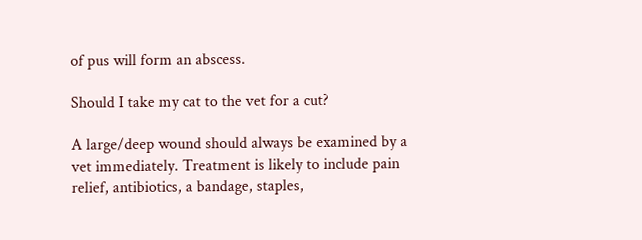of pus will form an abscess.

Should I take my cat to the vet for a cut?

A large/deep wound should always be examined by a vet immediately. Treatment is likely to include pain relief, antibiotics, a bandage, staples,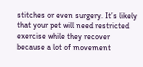stitches or even surgery. It’s likely that your pet will need restricted exercise while they recover because a lot of movement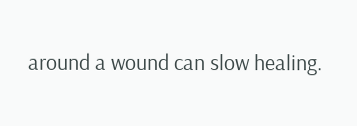around a wound can slow healing.